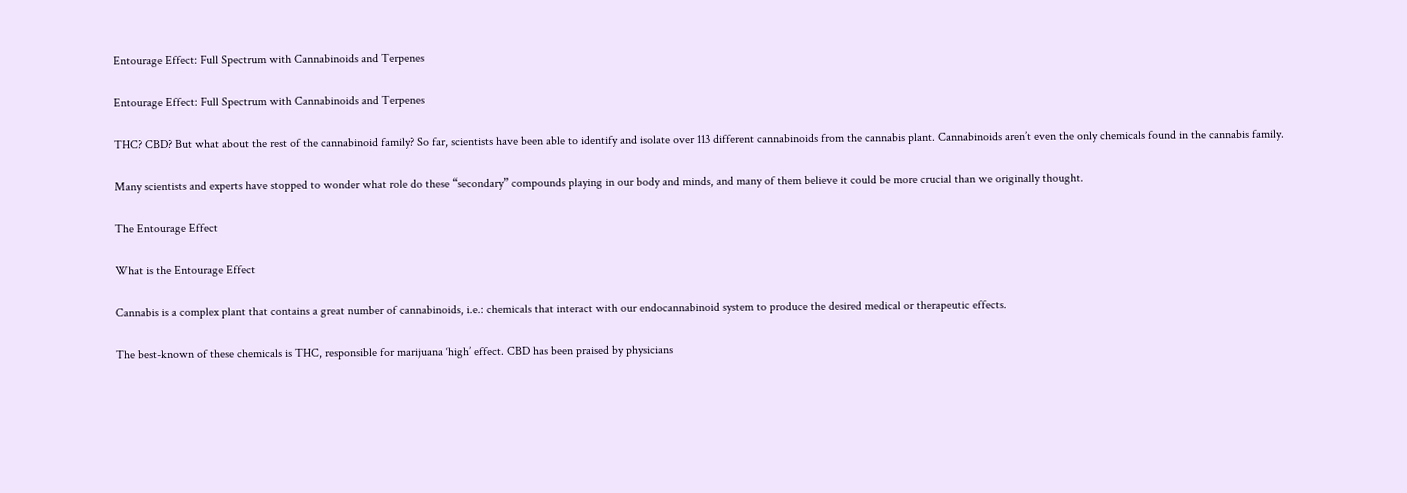Entourage Effect: Full Spectrum with Cannabinoids and Terpenes

Entourage Effect: Full Spectrum with Cannabinoids and Terpenes

THC? CBD? But what about the rest of the cannabinoid family? So far, scientists have been able to identify and isolate over 113 different cannabinoids from the cannabis plant. Cannabinoids aren’t even the only chemicals found in the cannabis family.

Many scientists and experts have stopped to wonder what role do these “secondary” compounds playing in our body and minds, and many of them believe it could be more crucial than we originally thought.

The Entourage Effect

What is the Entourage Effect

Cannabis is a complex plant that contains a great number of cannabinoids, i.e.: chemicals that interact with our endocannabinoid system to produce the desired medical or therapeutic effects.

The best-known of these chemicals is THC, responsible for marijuana ‘high’ effect. CBD has been praised by physicians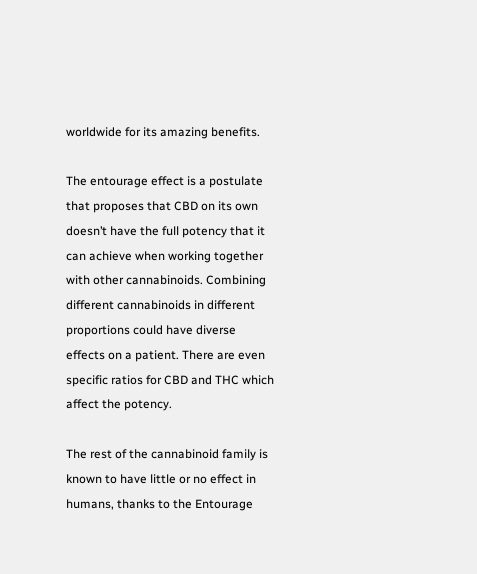worldwide for its amazing benefits.

The entourage effect is a postulate that proposes that CBD on its own doesn’t have the full potency that it can achieve when working together with other cannabinoids. Combining different cannabinoids in different proportions could have diverse effects on a patient. There are even specific ratios for CBD and THC which affect the potency.

The rest of the cannabinoid family is known to have little or no effect in humans, thanks to the Entourage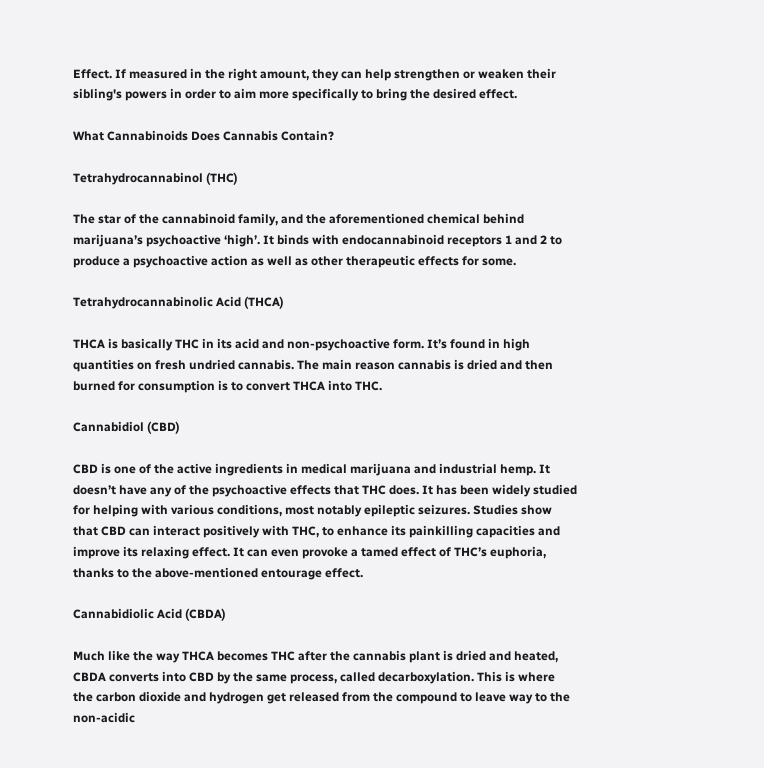Effect. If measured in the right amount, they can help strengthen or weaken their sibling's powers in order to aim more specifically to bring the desired effect.

What Cannabinoids Does Cannabis Contain?

Tetrahydrocannabinol (THC)

The star of the cannabinoid family, and the aforementioned chemical behind marijuana’s psychoactive ‘high’. It binds with endocannabinoid receptors 1 and 2 to produce a psychoactive action as well as other therapeutic effects for some.

Tetrahydrocannabinolic Acid (THCA)

THCA is basically THC in its acid and non-psychoactive form. It’s found in high quantities on fresh undried cannabis. The main reason cannabis is dried and then burned for consumption is to convert THCA into THC.

Cannabidiol (CBD)

CBD is one of the active ingredients in medical marijuana and industrial hemp. It doesn’t have any of the psychoactive effects that THC does. It has been widely studied for helping with various conditions, most notably epileptic seizures. Studies show that CBD can interact positively with THC, to enhance its painkilling capacities and improve its relaxing effect. It can even provoke a tamed effect of THC’s euphoria, thanks to the above-mentioned entourage effect.

Cannabidiolic Acid (CBDA)

Much like the way THCA becomes THC after the cannabis plant is dried and heated, CBDA converts into CBD by the same process, called decarboxylation. This is where the carbon dioxide and hydrogen get released from the compound to leave way to the non-acidic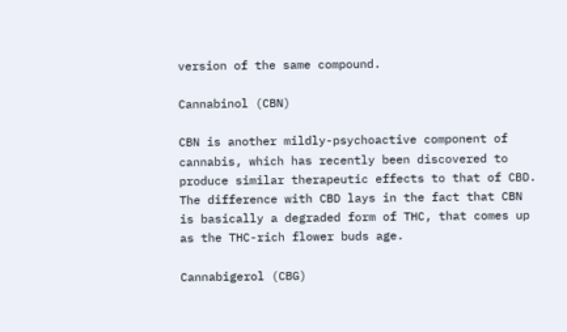version of the same compound.

Cannabinol (CBN)

CBN is another mildly-psychoactive component of cannabis, which has recently been discovered to produce similar therapeutic effects to that of CBD. The difference with CBD lays in the fact that CBN is basically a degraded form of THC, that comes up as the THC-rich flower buds age.

Cannabigerol (CBG)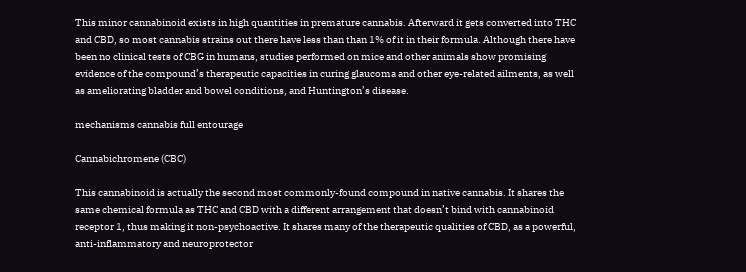This minor cannabinoid exists in high quantities in premature cannabis. Afterward it gets converted into THC and CBD, so most cannabis strains out there have less than than 1% of it in their formula. Although there have been no clinical tests of CBG in humans, studies performed on mice and other animals show promising evidence of the compound’s therapeutic capacities in curing glaucoma and other eye-related ailments, as well as ameliorating bladder and bowel conditions, and Huntington’s disease.

mechanisms cannabis full entourage

Cannabichromene (CBC)

This cannabinoid is actually the second most commonly-found compound in native cannabis. It shares the same chemical formula as THC and CBD with a different arrangement that doesn’t bind with cannabinoid receptor 1, thus making it non-psychoactive. It shares many of the therapeutic qualities of CBD, as a powerful, anti-inflammatory and neuroprotector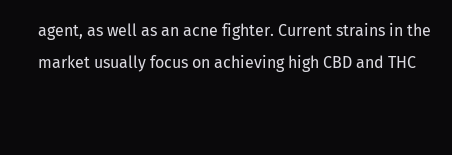agent, as well as an acne fighter. Current strains in the market usually focus on achieving high CBD and THC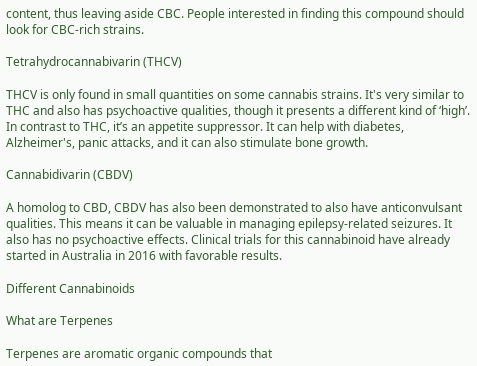content, thus leaving aside CBC. People interested in finding this compound should look for CBC-rich strains.

Tetrahydrocannabivarin (THCV)

THCV is only found in small quantities on some cannabis strains. It's very similar to THC and also has psychoactive qualities, though it presents a different kind of ‘high’. In contrast to THC, it’s an appetite suppressor. It can help with diabetes, Alzheimer's, panic attacks, and it can also stimulate bone growth.

Cannabidivarin (CBDV)

A homolog to CBD, CBDV has also been demonstrated to also have anticonvulsant qualities. This means it can be valuable in managing epilepsy-related seizures. It also has no psychoactive effects. Clinical trials for this cannabinoid have already started in Australia in 2016 with favorable results.

Different Cannabinoids

What are Terpenes

Terpenes are aromatic organic compounds that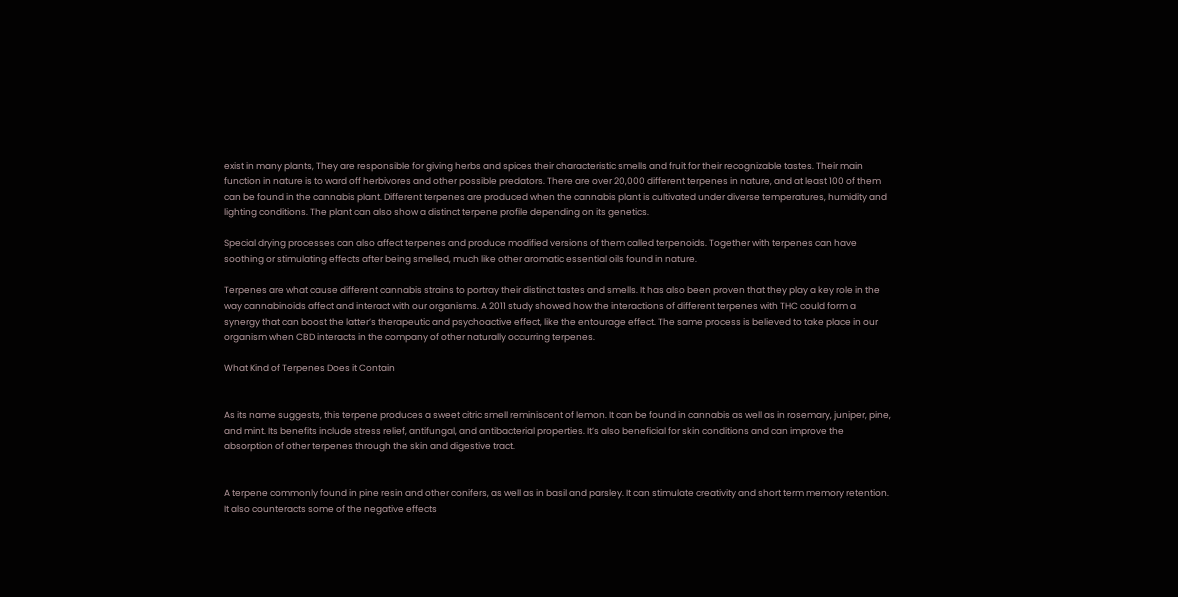exist in many plants, They are responsible for giving herbs and spices their characteristic smells and fruit for their recognizable tastes. Their main function in nature is to ward off herbivores and other possible predators. There are over 20,000 different terpenes in nature, and at least 100 of them can be found in the cannabis plant. Different terpenes are produced when the cannabis plant is cultivated under diverse temperatures, humidity and lighting conditions. The plant can also show a distinct terpene profile depending on its genetics.

Special drying processes can also affect terpenes and produce modified versions of them called terpenoids. Together with terpenes can have soothing or stimulating effects after being smelled, much like other aromatic essential oils found in nature.

Terpenes are what cause different cannabis strains to portray their distinct tastes and smells. It has also been proven that they play a key role in the way cannabinoids affect and interact with our organisms. A 2011 study showed how the interactions of different terpenes with THC could form a synergy that can boost the latter’s therapeutic and psychoactive effect, like the entourage effect. The same process is believed to take place in our organism when CBD interacts in the company of other naturally occurring terpenes.

What Kind of Terpenes Does it Contain


As its name suggests, this terpene produces a sweet citric smell reminiscent of lemon. It can be found in cannabis as well as in rosemary, juniper, pine, and mint. Its benefits include stress relief, antifungal, and antibacterial properties. It’s also beneficial for skin conditions and can improve the absorption of other terpenes through the skin and digestive tract.


A terpene commonly found in pine resin and other conifers, as well as in basil and parsley. It can stimulate creativity and short term memory retention. It also counteracts some of the negative effects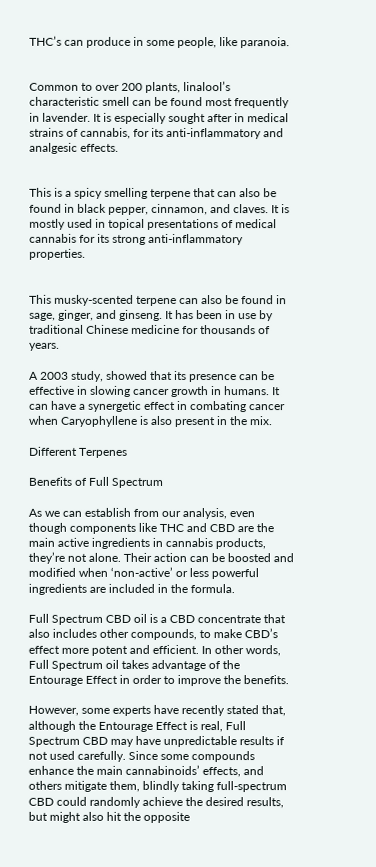THC’s can produce in some people, like paranoia.


Common to over 200 plants, linalool’s characteristic smell can be found most frequently in lavender. It is especially sought after in medical strains of cannabis, for its anti-inflammatory and analgesic effects.


This is a spicy smelling terpene that can also be found in black pepper, cinnamon, and claves. It is mostly used in topical presentations of medical cannabis for its strong anti-inflammatory properties.


This musky-scented terpene can also be found in sage, ginger, and ginseng. It has been in use by traditional Chinese medicine for thousands of years.

A 2003 study, showed that its presence can be effective in slowing cancer growth in humans. It can have a synergetic effect in combating cancer when Caryophyllene is also present in the mix.

Different Terpenes

Benefits of Full Spectrum

As we can establish from our analysis, even though components like THC and CBD are the main active ingredients in cannabis products, they’re not alone. Their action can be boosted and modified when ‘non-active’ or less powerful ingredients are included in the formula.

Full Spectrum CBD oil is a CBD concentrate that also includes other compounds, to make CBD’s effect more potent and efficient. In other words, Full Spectrum oil takes advantage of the Entourage Effect in order to improve the benefits.

However, some experts have recently stated that, although the Entourage Effect is real, Full Spectrum CBD may have unpredictable results if not used carefully. Since some compounds enhance the main cannabinoids’ effects, and others mitigate them, blindly taking full-spectrum CBD could randomly achieve the desired results, but might also hit the opposite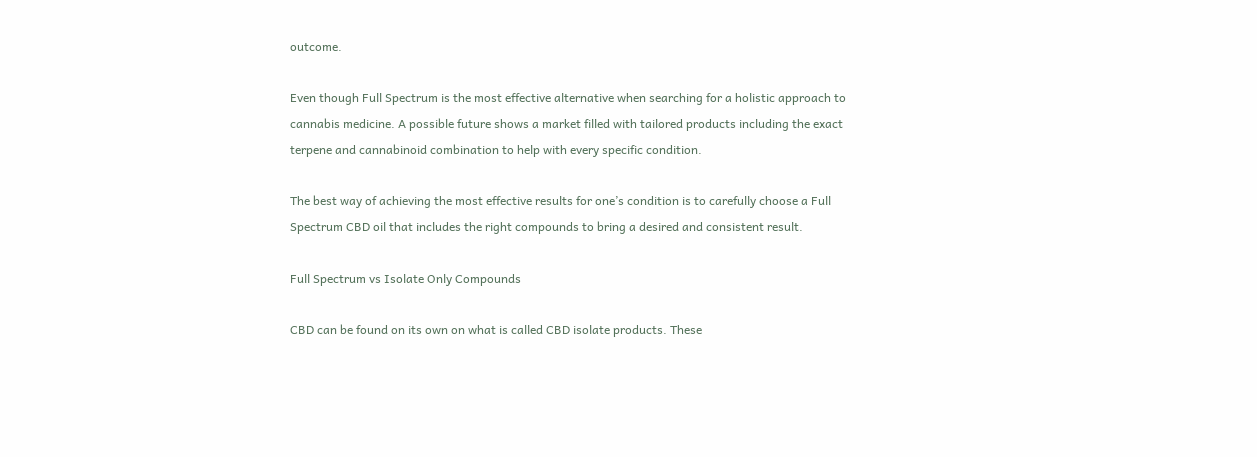outcome.

Even though Full Spectrum is the most effective alternative when searching for a holistic approach to cannabis medicine. A possible future shows a market filled with tailored products including the exact terpene and cannabinoid combination to help with every specific condition.

The best way of achieving the most effective results for one’s condition is to carefully choose a Full Spectrum CBD oil that includes the right compounds to bring a desired and consistent result.

Full Spectrum vs Isolate Only Compounds

CBD can be found on its own on what is called CBD isolate products. These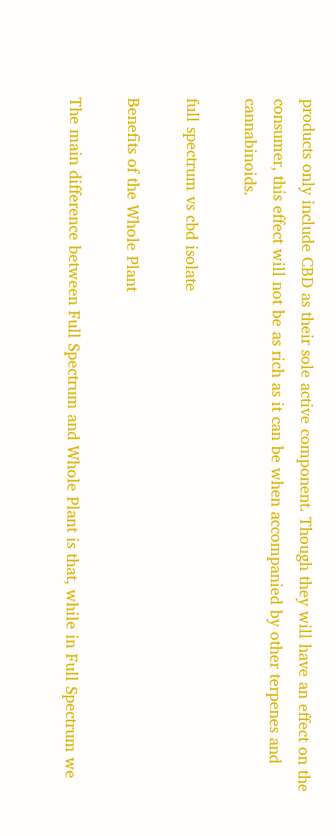products only include CBD as their sole active component. Though they will have an effect on the consumer, this effect will not be as rich as it can be when accompanied by other terpenes and cannabinoids.

full spectrum vs cbd isolate

Benefits of the Whole Plant

The main difference between Full Spectrum and Whole Plant is that, while in Full Spectrum we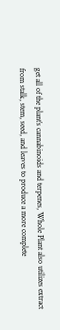get all of the plant’s cannabinoids and terpenes, Whole Plant also utilizes extract from stalk, stem, seed, and leaves to produce a more complete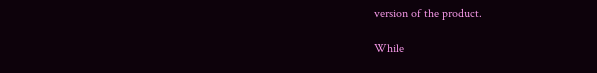version of the product.

While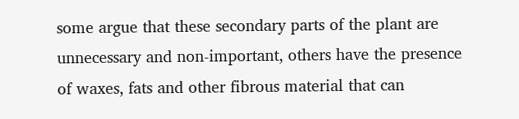some argue that these secondary parts of the plant are unnecessary and non-important, others have the presence of waxes, fats and other fibrous material that can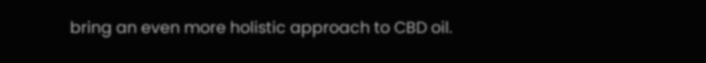bring an even more holistic approach to CBD oil.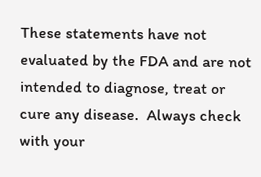These statements have not evaluated by the FDA and are not intended to diagnose, treat or cure any disease.  Always check with your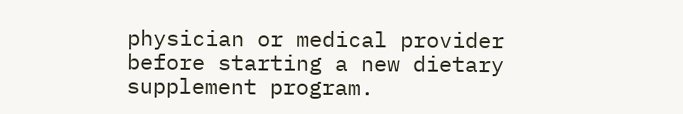physician or medical provider before starting a new dietary supplement program.